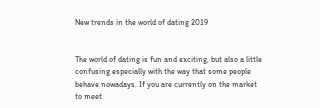New trends in the world of dating 2019


The world of dating is fun and exciting, but also a little confusing especially with the way that some people behave nowadays. If you are currently on the market to meet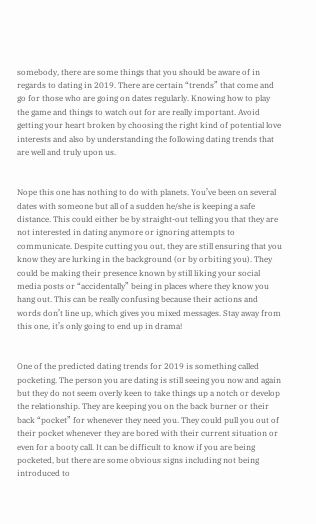somebody, there are some things that you should be aware of in regards to dating in 2019. There are certain “trends” that come and go for those who are going on dates regularly. Knowing how to play the game and things to watch out for are really important. Avoid getting your heart broken by choosing the right kind of potential love interests and also by understanding the following dating trends that are well and truly upon us.


Nope this one has nothing to do with planets. You’ve been on several dates with someone but all of a sudden he/she is keeping a safe distance. This could either be by straight-out telling you that they are not interested in dating anymore or ignoring attempts to communicate. Despite cutting you out, they are still ensuring that you know they are lurking in the background (or by orbiting you). They could be making their presence known by still liking your social media posts or “accidentally” being in places where they know you hang out. This can be really confusing because their actions and words don’t line up, which gives you mixed messages. Stay away from this one, it’s only going to end up in drama!


One of the predicted dating trends for 2019 is something called pocketing. The person you are dating is still seeing you now and again but they do not seem overly keen to take things up a notch or develop the relationship. They are keeping you on the back burner or their back “pocket” for whenever they need you. They could pull you out of their pocket whenever they are bored with their current situation or even for a booty call. It can be difficult to know if you are being pocketed, but there are some obvious signs including not being introduced to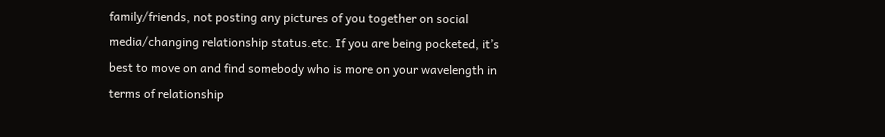family/friends, not posting any pictures of you together on social media/changing relationship status.etc. If you are being pocketed, it’s best to move on and find somebody who is more on your wavelength in terms of relationship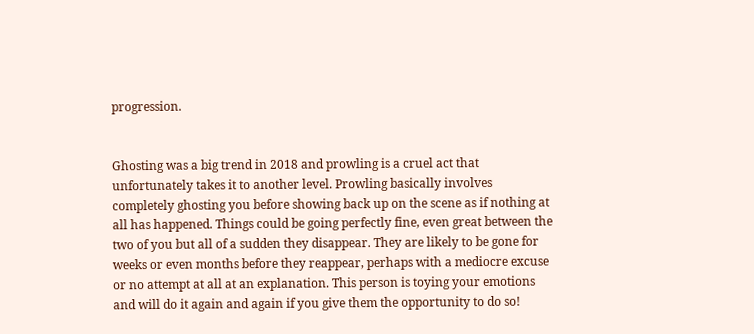progression.


Ghosting was a big trend in 2018 and prowling is a cruel act that unfortunately takes it to another level. Prowling basically involves completely ghosting you before showing back up on the scene as if nothing at all has happened. Things could be going perfectly fine, even great between the two of you but all of a sudden they disappear. They are likely to be gone for weeks or even months before they reappear, perhaps with a mediocre excuse or no attempt at all at an explanation. This person is toying your emotions and will do it again and again if you give them the opportunity to do so!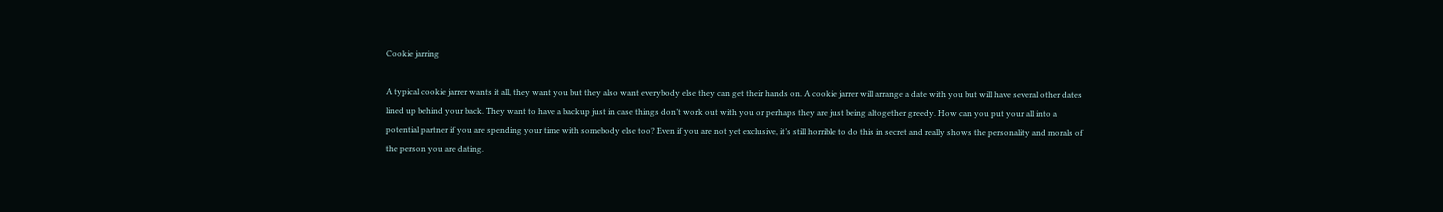Cookie jarring

A typical cookie jarrer wants it all, they want you but they also want everybody else they can get their hands on. A cookie jarrer will arrange a date with you but will have several other dates lined up behind your back. They want to have a backup just in case things don’t work out with you or perhaps they are just being altogether greedy. How can you put your all into a potential partner if you are spending your time with somebody else too? Even if you are not yet exclusive, it’s still horrible to do this in secret and really shows the personality and morals of the person you are dating.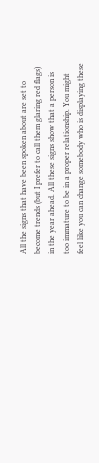All the signs that have been spoken about are set to become trends (but I prefer to call them glaring red flags) in the year ahead. All these signs show that a person is too immature to be in a proper relationship. You might feel like you can change somebody who is displaying these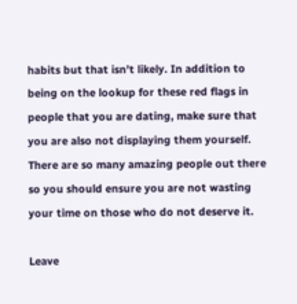habits but that isn’t likely. In addition to being on the lookup for these red flags in people that you are dating, make sure that you are also not displaying them yourself. There are so many amazing people out there so you should ensure you are not wasting your time on those who do not deserve it.

Leave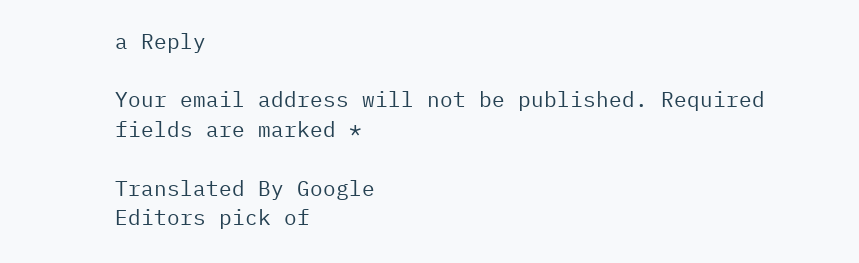a Reply

Your email address will not be published. Required fields are marked *

Translated By Google
Editors pick of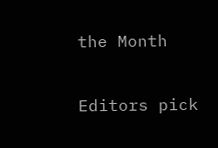the Month

Editors pick